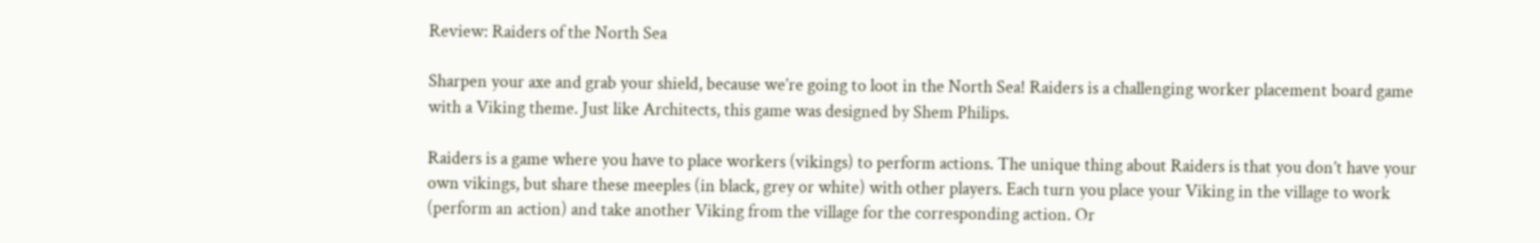Review: Raiders of the North Sea

Sharpen your axe and grab your shield, because we’re going to loot in the North Sea! Raiders is a challenging worker placement board game with a Viking theme. Just like Architects, this game was designed by Shem Philips.

Raiders is a game where you have to place workers (vikings) to perform actions. The unique thing about Raiders is that you don’t have your own vikings, but share these meeples (in black, grey or white) with other players. Each turn you place your Viking in the village to work (perform an action) and take another Viking from the village for the corresponding action. Or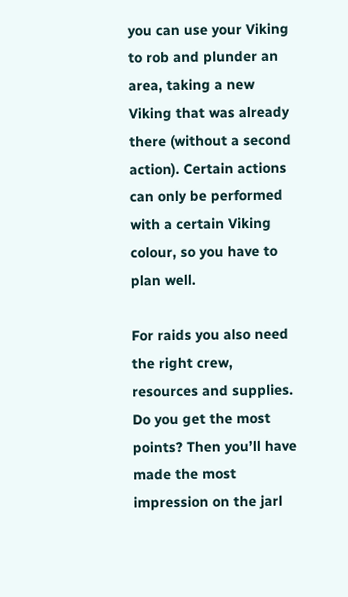you can use your Viking to rob and plunder an area, taking a new Viking that was already there (without a second action). Certain actions can only be performed with a certain Viking colour, so you have to plan well.

For raids you also need the right crew, resources and supplies. Do you get the most points? Then you’ll have made the most impression on the jarl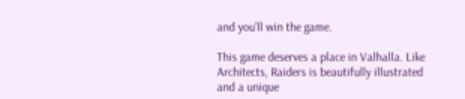and you’ll win the game.

This game deserves a place in Valhalla. Like Architects, Raiders is beautifully illustrated and a unique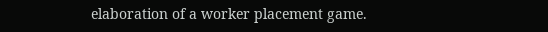elaboration of a worker placement game.